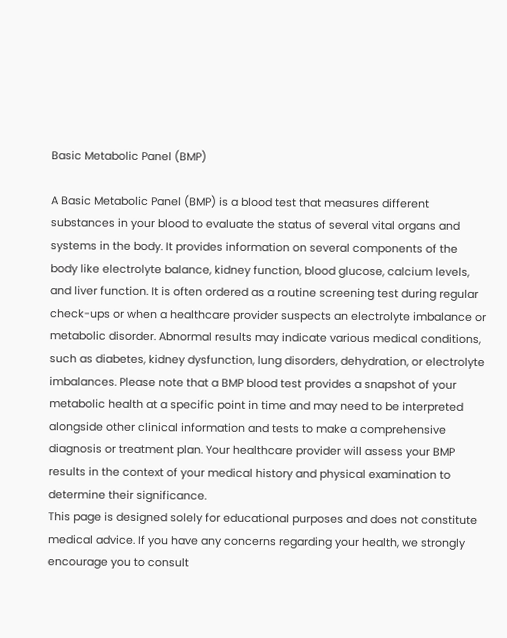Basic Metabolic Panel (BMP)

A Basic Metabolic Panel (BMP) is a blood test that measures different substances in your blood to evaluate the status of several vital organs and systems in the body. It provides information on several components of the body like electrolyte balance, kidney function, blood glucose, calcium levels, and liver function. It is often ordered as a routine screening test during regular check-ups or when a healthcare provider suspects an electrolyte imbalance or metabolic disorder. Abnormal results may indicate various medical conditions, such as diabetes, kidney dysfunction, lung disorders, dehydration, or electrolyte imbalances. Please note that a BMP blood test provides a snapshot of your metabolic health at a specific point in time and may need to be interpreted alongside other clinical information and tests to make a comprehensive diagnosis or treatment plan. Your healthcare provider will assess your BMP results in the context of your medical history and physical examination to determine their significance.
This page is designed solely for educational purposes and does not constitute medical advice. If you have any concerns regarding your health, we strongly encourage you to consult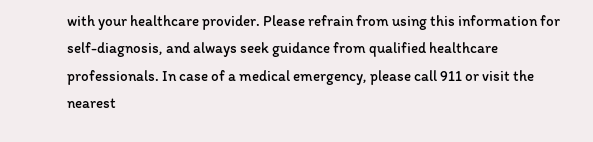with your healthcare provider. Please refrain from using this information for self-diagnosis, and always seek guidance from qualified healthcare professionals. In case of a medical emergency, please call 911 or visit the nearest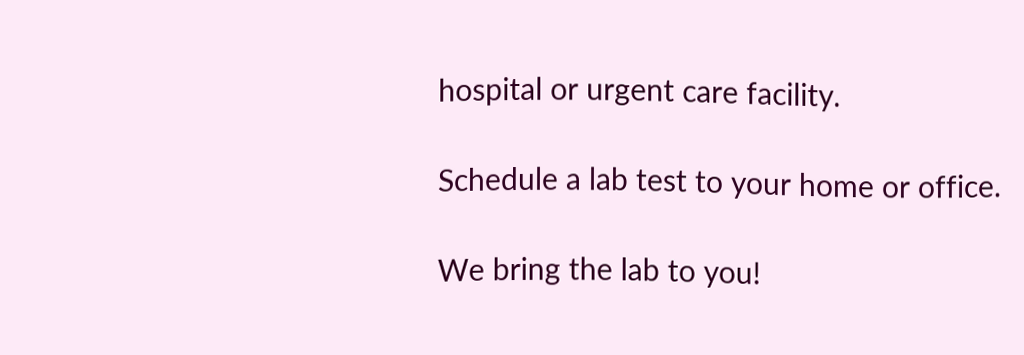hospital or urgent care facility.

Schedule a lab test to your home or office.

We bring the lab to you!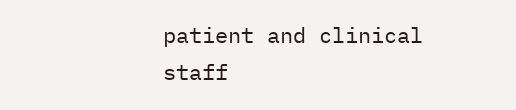patient and clinical staff